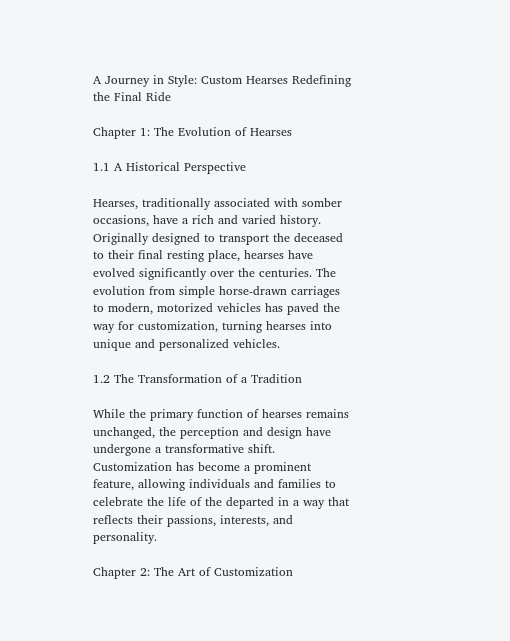A Journey in Style: Custom Hearses Redefining the Final Ride

Chapter 1: The Evolution of Hearses

1.1 A Historical Perspective

Hearses, traditionally associated with somber occasions, have a rich and varied history. Originally designed to transport the deceased to their final resting place, hearses have evolved significantly over the centuries. The evolution from simple horse-drawn carriages to modern, motorized vehicles has paved the way for customization, turning hearses into unique and personalized vehicles.

1.2 The Transformation of a Tradition

While the primary function of hearses remains unchanged, the perception and design have undergone a transformative shift. Customization has become a prominent feature, allowing individuals and families to celebrate the life of the departed in a way that reflects their passions, interests, and personality.

Chapter 2: The Art of Customization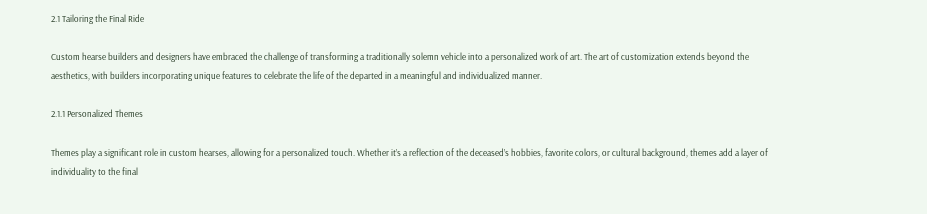2.1 Tailoring the Final Ride

Custom hearse builders and designers have embraced the challenge of transforming a traditionally solemn vehicle into a personalized work of art. The art of customization extends beyond the aesthetics, with builders incorporating unique features to celebrate the life of the departed in a meaningful and individualized manner.

2.1.1 Personalized Themes

Themes play a significant role in custom hearses, allowing for a personalized touch. Whether it’s a reflection of the deceased’s hobbies, favorite colors, or cultural background, themes add a layer of individuality to the final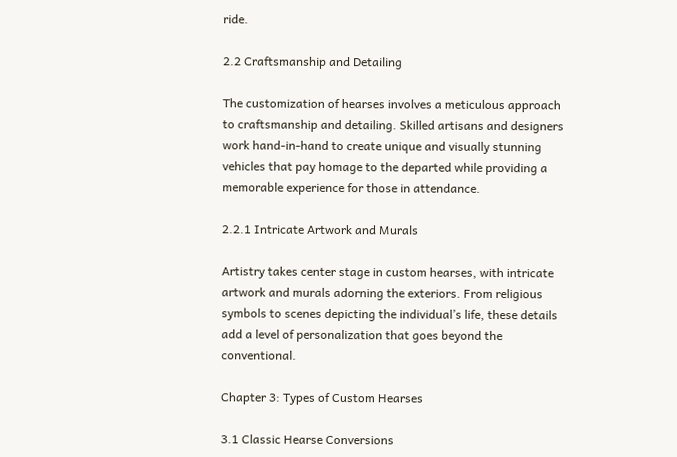ride.

2.2 Craftsmanship and Detailing

The customization of hearses involves a meticulous approach to craftsmanship and detailing. Skilled artisans and designers work hand-in-hand to create unique and visually stunning vehicles that pay homage to the departed while providing a memorable experience for those in attendance.

2.2.1 Intricate Artwork and Murals

Artistry takes center stage in custom hearses, with intricate artwork and murals adorning the exteriors. From religious symbols to scenes depicting the individual’s life, these details add a level of personalization that goes beyond the conventional.

Chapter 3: Types of Custom Hearses

3.1 Classic Hearse Conversions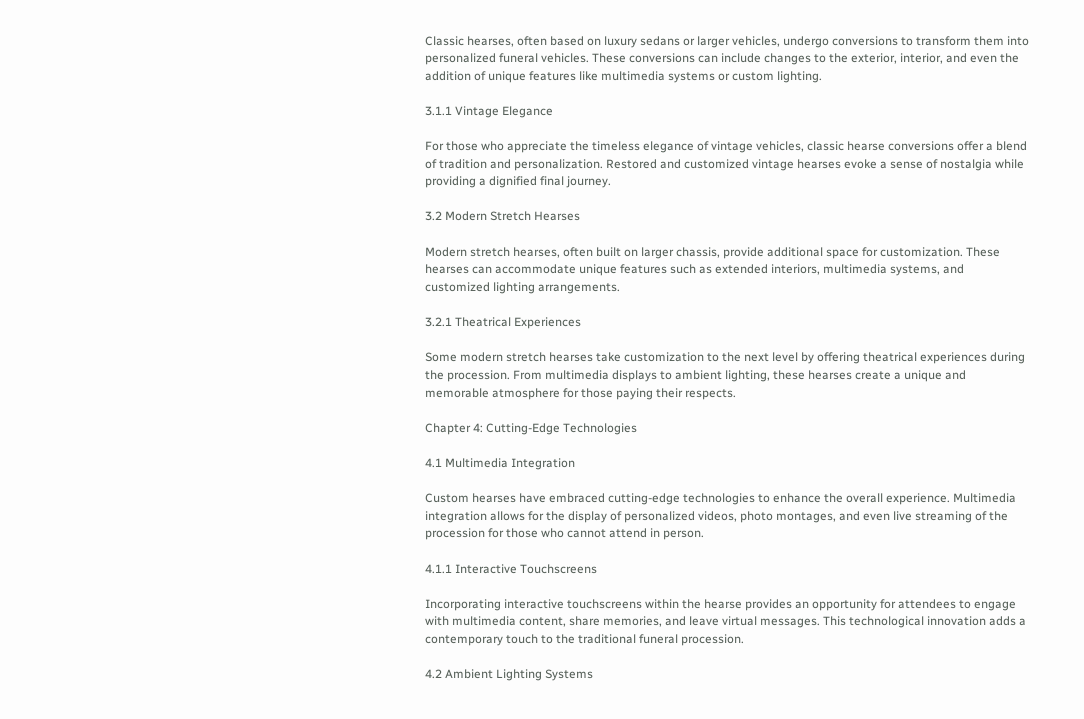Classic hearses, often based on luxury sedans or larger vehicles, undergo conversions to transform them into personalized funeral vehicles. These conversions can include changes to the exterior, interior, and even the addition of unique features like multimedia systems or custom lighting.

3.1.1 Vintage Elegance

For those who appreciate the timeless elegance of vintage vehicles, classic hearse conversions offer a blend of tradition and personalization. Restored and customized vintage hearses evoke a sense of nostalgia while providing a dignified final journey.

3.2 Modern Stretch Hearses

Modern stretch hearses, often built on larger chassis, provide additional space for customization. These hearses can accommodate unique features such as extended interiors, multimedia systems, and customized lighting arrangements.

3.2.1 Theatrical Experiences

Some modern stretch hearses take customization to the next level by offering theatrical experiences during the procession. From multimedia displays to ambient lighting, these hearses create a unique and memorable atmosphere for those paying their respects.

Chapter 4: Cutting-Edge Technologies

4.1 Multimedia Integration

Custom hearses have embraced cutting-edge technologies to enhance the overall experience. Multimedia integration allows for the display of personalized videos, photo montages, and even live streaming of the procession for those who cannot attend in person.

4.1.1 Interactive Touchscreens

Incorporating interactive touchscreens within the hearse provides an opportunity for attendees to engage with multimedia content, share memories, and leave virtual messages. This technological innovation adds a contemporary touch to the traditional funeral procession.

4.2 Ambient Lighting Systems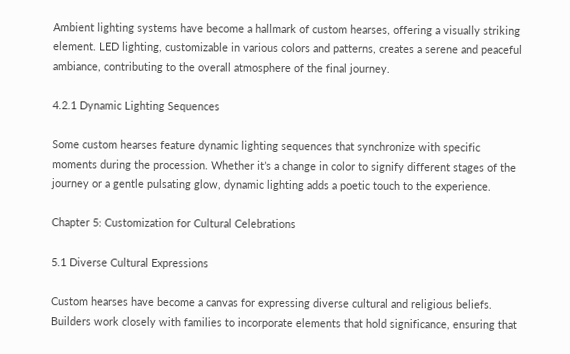Ambient lighting systems have become a hallmark of custom hearses, offering a visually striking element. LED lighting, customizable in various colors and patterns, creates a serene and peaceful ambiance, contributing to the overall atmosphere of the final journey.

4.2.1 Dynamic Lighting Sequences

Some custom hearses feature dynamic lighting sequences that synchronize with specific moments during the procession. Whether it’s a change in color to signify different stages of the journey or a gentle pulsating glow, dynamic lighting adds a poetic touch to the experience.

Chapter 5: Customization for Cultural Celebrations

5.1 Diverse Cultural Expressions

Custom hearses have become a canvas for expressing diverse cultural and religious beliefs. Builders work closely with families to incorporate elements that hold significance, ensuring that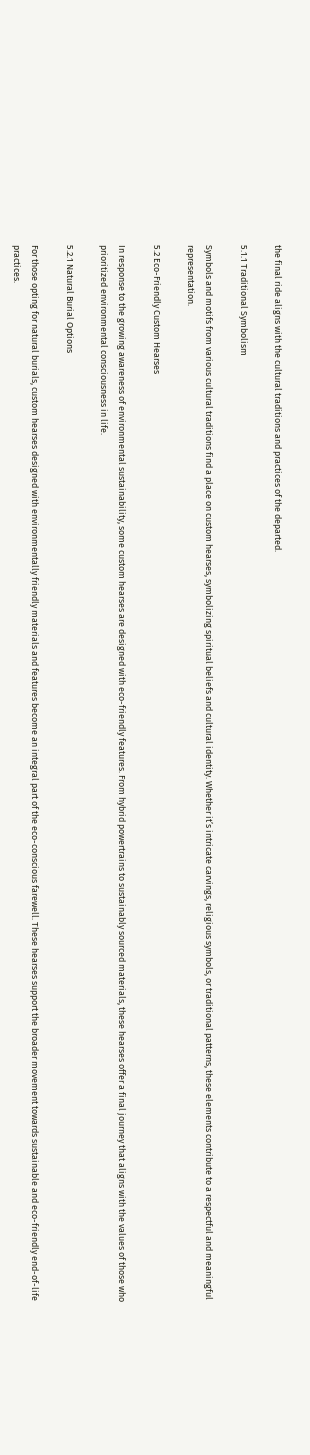the final ride aligns with the cultural traditions and practices of the departed.

5.1.1 Traditional Symbolism

Symbols and motifs from various cultural traditions find a place on custom hearses, symbolizing spiritual beliefs and cultural identity. Whether it’s intricate carvings, religious symbols, or traditional patterns, these elements contribute to a respectful and meaningful representation.

5.2 Eco-Friendly Custom Hearses

In response to the growing awareness of environmental sustainability, some custom hearses are designed with eco-friendly features. From hybrid powertrains to sustainably sourced materials, these hearses offer a final journey that aligns with the values of those who prioritized environmental consciousness in life.

5.2.1 Natural Burial Options

For those opting for natural burials, custom hearses designed with environmentally friendly materials and features become an integral part of the eco-conscious farewell. These hearses support the broader movement towards sustainable and eco-friendly end-of-life practices.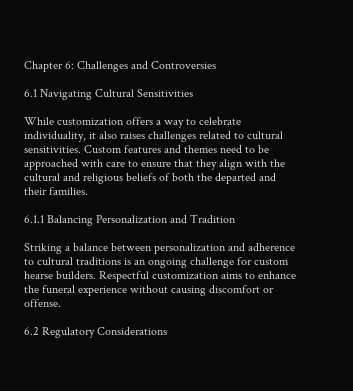Chapter 6: Challenges and Controversies

6.1 Navigating Cultural Sensitivities

While customization offers a way to celebrate individuality, it also raises challenges related to cultural sensitivities. Custom features and themes need to be approached with care to ensure that they align with the cultural and religious beliefs of both the departed and their families.

6.1.1 Balancing Personalization and Tradition

Striking a balance between personalization and adherence to cultural traditions is an ongoing challenge for custom hearse builders. Respectful customization aims to enhance the funeral experience without causing discomfort or offense.

6.2 Regulatory Considerations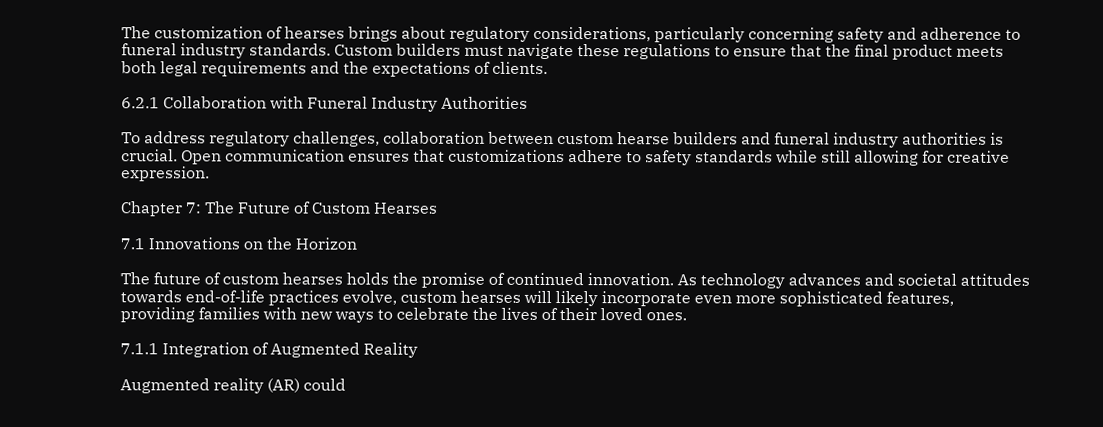The customization of hearses brings about regulatory considerations, particularly concerning safety and adherence to funeral industry standards. Custom builders must navigate these regulations to ensure that the final product meets both legal requirements and the expectations of clients.

6.2.1 Collaboration with Funeral Industry Authorities

To address regulatory challenges, collaboration between custom hearse builders and funeral industry authorities is crucial. Open communication ensures that customizations adhere to safety standards while still allowing for creative expression.

Chapter 7: The Future of Custom Hearses

7.1 Innovations on the Horizon

The future of custom hearses holds the promise of continued innovation. As technology advances and societal attitudes towards end-of-life practices evolve, custom hearses will likely incorporate even more sophisticated features, providing families with new ways to celebrate the lives of their loved ones.

7.1.1 Integration of Augmented Reality

Augmented reality (AR) could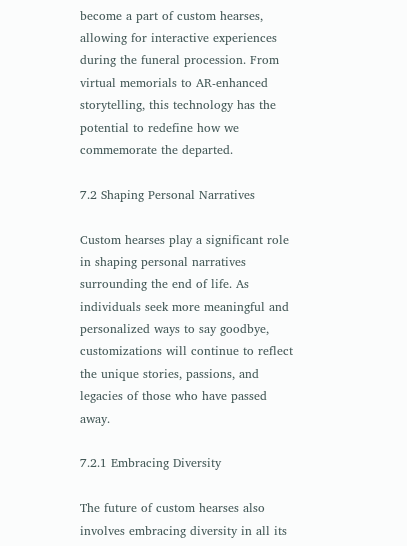become a part of custom hearses, allowing for interactive experiences during the funeral procession. From virtual memorials to AR-enhanced storytelling, this technology has the potential to redefine how we commemorate the departed.

7.2 Shaping Personal Narratives

Custom hearses play a significant role in shaping personal narratives surrounding the end of life. As individuals seek more meaningful and personalized ways to say goodbye, customizations will continue to reflect the unique stories, passions, and legacies of those who have passed away.

7.2.1 Embracing Diversity

The future of custom hearses also involves embracing diversity in all its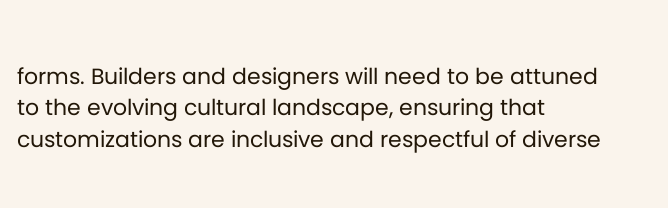forms. Builders and designers will need to be attuned to the evolving cultural landscape, ensuring that customizations are inclusive and respectful of diverse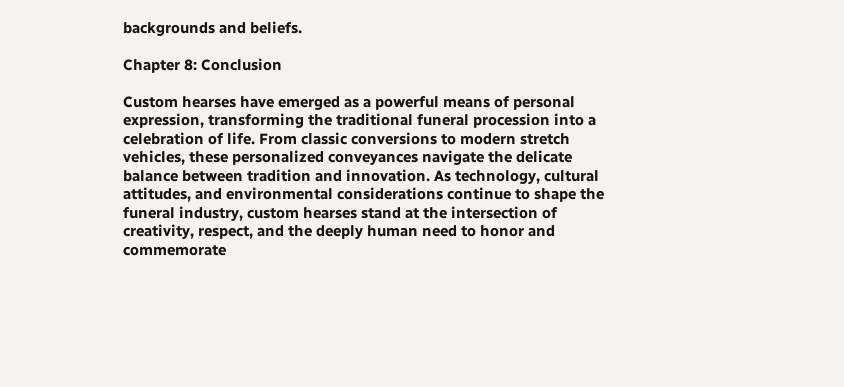backgrounds and beliefs.

Chapter 8: Conclusion

Custom hearses have emerged as a powerful means of personal expression, transforming the traditional funeral procession into a celebration of life. From classic conversions to modern stretch vehicles, these personalized conveyances navigate the delicate balance between tradition and innovation. As technology, cultural attitudes, and environmental considerations continue to shape the funeral industry, custom hearses stand at the intersection of creativity, respect, and the deeply human need to honor and commemorate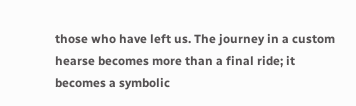those who have left us. The journey in a custom hearse becomes more than a final ride; it becomes a symbolic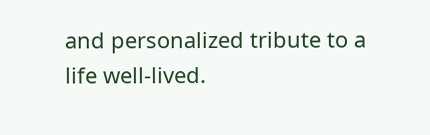and personalized tribute to a life well-lived.